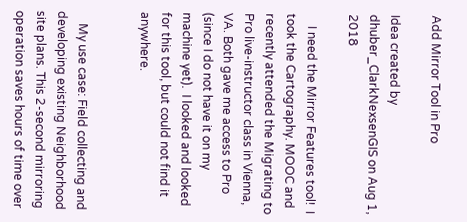Add Mirror Tool in Pro

Idea created by dhuber_ClarkNexsenGIS on Aug 1, 2018

    I need the Mirror Features tool!  I took the Cartography. MOOC and recently attended the Migrating to Pro live-instructor class in Vienna, VA. Both gave me access to Pro (since I do not have it on my machine yet).  I looked and looked for this tool, but could not find it anywhere.


    My use case: Field collecting and developing existing Neighborhood site plans. This 2-second mirroring operation saves hours of time over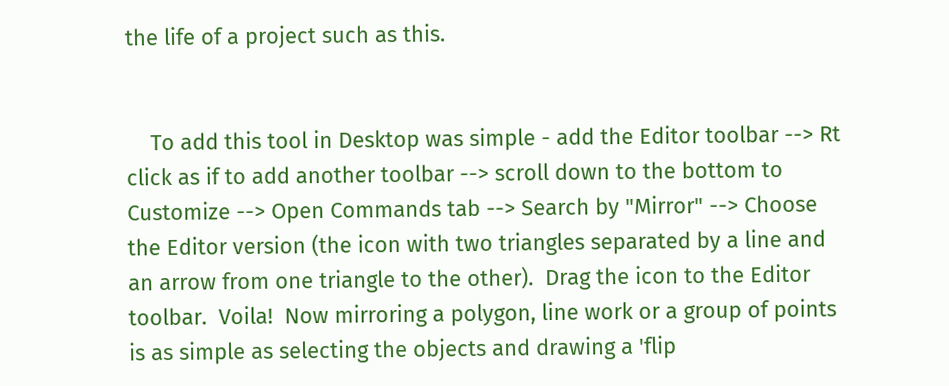the life of a project such as this.


    To add this tool in Desktop was simple - add the Editor toolbar --> Rt click as if to add another toolbar --> scroll down to the bottom to Customize --> Open Commands tab --> Search by "Mirror" --> Choose the Editor version (the icon with two triangles separated by a line and an arrow from one triangle to the other).  Drag the icon to the Editor toolbar.  Voila!  Now mirroring a polygon, line work or a group of points is as simple as selecting the objects and drawing a 'flip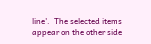line'.  The selected items appear on the other side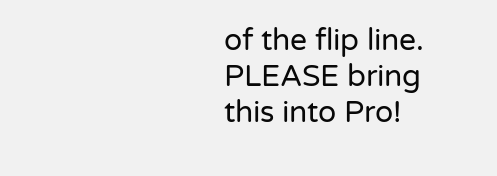of the flip line.  PLEASE bring this into Pro!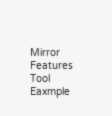Mirror Features Tool Eaxmple